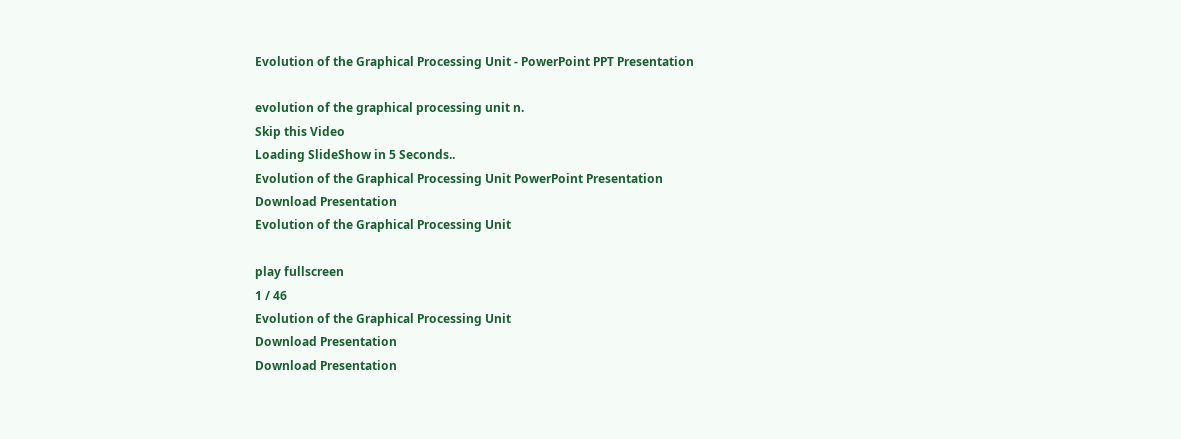Evolution of the Graphical Processing Unit - PowerPoint PPT Presentation

evolution of the graphical processing unit n.
Skip this Video
Loading SlideShow in 5 Seconds..
Evolution of the Graphical Processing Unit PowerPoint Presentation
Download Presentation
Evolution of the Graphical Processing Unit

play fullscreen
1 / 46
Evolution of the Graphical Processing Unit
Download Presentation
Download Presentation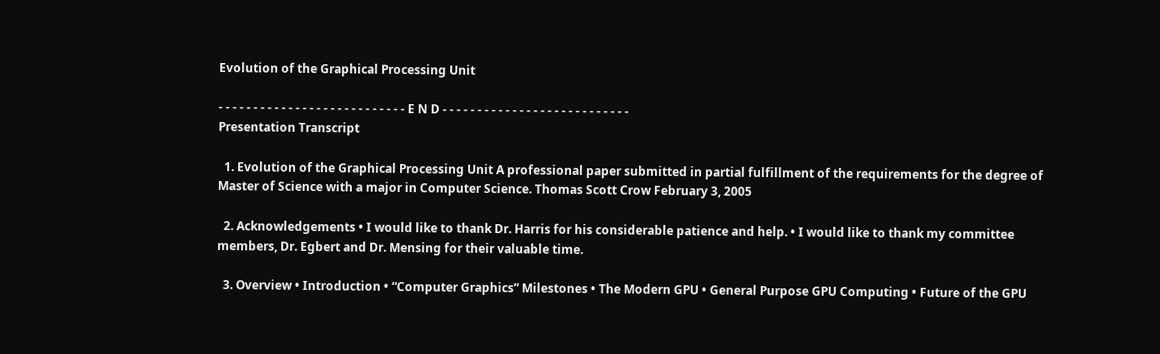Evolution of the Graphical Processing Unit

- - - - - - - - - - - - - - - - - - - - - - - - - - - E N D - - - - - - - - - - - - - - - - - - - - - - - - - - -
Presentation Transcript

  1. Evolution of the Graphical Processing Unit A professional paper submitted in partial fulfillment of the requirements for the degree of Master of Science with a major in Computer Science. Thomas Scott Crow February 3, 2005

  2. Acknowledgements • I would like to thank Dr. Harris for his considerable patience and help. • I would like to thank my committee members, Dr. Egbert and Dr. Mensing for their valuable time.

  3. Overview • Introduction • “Computer Graphics” Milestones • The Modern GPU • General Purpose GPU Computing • Future of the GPU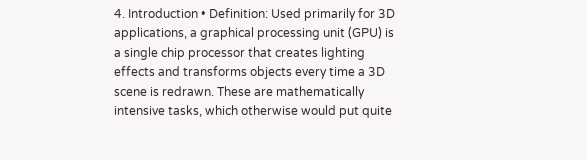4. Introduction • Definition: Used primarily for 3D applications, a graphical processing unit (GPU) is a single chip processor that creates lighting effects and transforms objects every time a 3D scene is redrawn. These are mathematically intensive tasks, which otherwise would put quite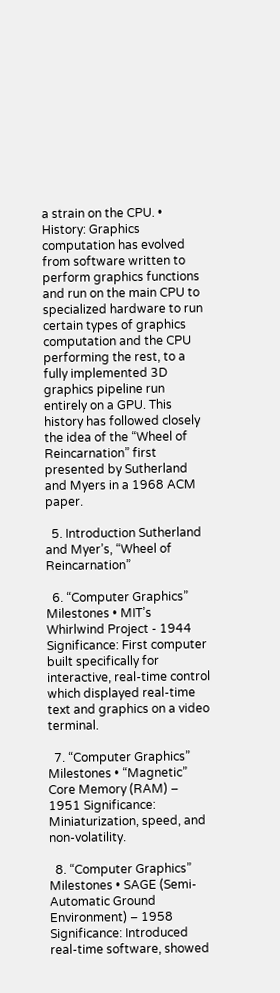a strain on the CPU. • History: Graphics computation has evolved from software written to perform graphics functions and run on the main CPU to specialized hardware to run certain types of graphics computation and the CPU performing the rest, to a fully implemented 3D graphics pipeline run entirely on a GPU. This history has followed closely the idea of the “Wheel of Reincarnation” first presented by Sutherland and Myers in a 1968 ACM paper.

  5. Introduction Sutherland and Myer’s, “Wheel of Reincarnation”

  6. “Computer Graphics” Milestones • MIT’s Whirlwind Project - 1944 Significance: First computer built specifically for interactive, real-time control which displayed real-time text and graphics on a video terminal.

  7. “Computer Graphics” Milestones • “Magnetic” Core Memory (RAM) – 1951 Significance: Miniaturization, speed, and non-volatility.

  8. “Computer Graphics” Milestones • SAGE (Semi-Automatic Ground Environment) – 1958 Significance: Introduced real-time software, showed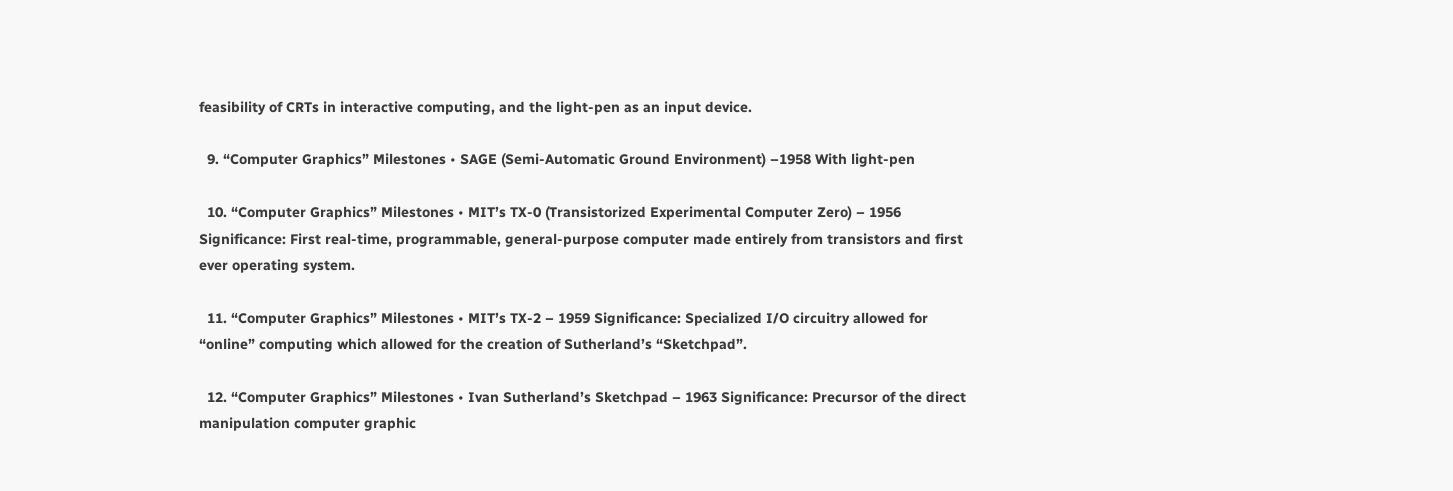feasibility of CRTs in interactive computing, and the light-pen as an input device.

  9. “Computer Graphics” Milestones • SAGE (Semi-Automatic Ground Environment) –1958 With light-pen

  10. “Computer Graphics” Milestones • MIT’s TX-0 (Transistorized Experimental Computer Zero) – 1956 Significance: First real-time, programmable, general-purpose computer made entirely from transistors and first ever operating system.

  11. “Computer Graphics” Milestones • MIT’s TX-2 – 1959 Significance: Specialized I/O circuitry allowed for “online” computing which allowed for the creation of Sutherland’s “Sketchpad”.

  12. “Computer Graphics” Milestones • Ivan Sutherland’s Sketchpad – 1963 Significance: Precursor of the direct manipulation computer graphic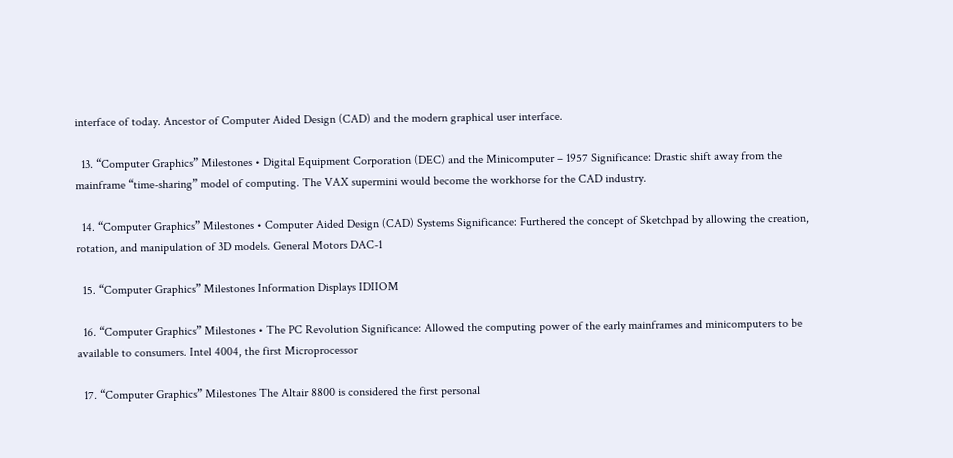interface of today. Ancestor of Computer Aided Design (CAD) and the modern graphical user interface.

  13. “Computer Graphics” Milestones • Digital Equipment Corporation (DEC) and the Minicomputer – 1957 Significance: Drastic shift away from the mainframe “time-sharing” model of computing. The VAX supermini would become the workhorse for the CAD industry.

  14. “Computer Graphics” Milestones • Computer Aided Design (CAD) Systems Significance: Furthered the concept of Sketchpad by allowing the creation, rotation, and manipulation of 3D models. General Motors DAC-1

  15. “Computer Graphics” Milestones Information Displays IDIIOM

  16. “Computer Graphics” Milestones • The PC Revolution Significance: Allowed the computing power of the early mainframes and minicomputers to be available to consumers. Intel 4004, the first Microprocessor

  17. “Computer Graphics” Milestones The Altair 8800 is considered the first personal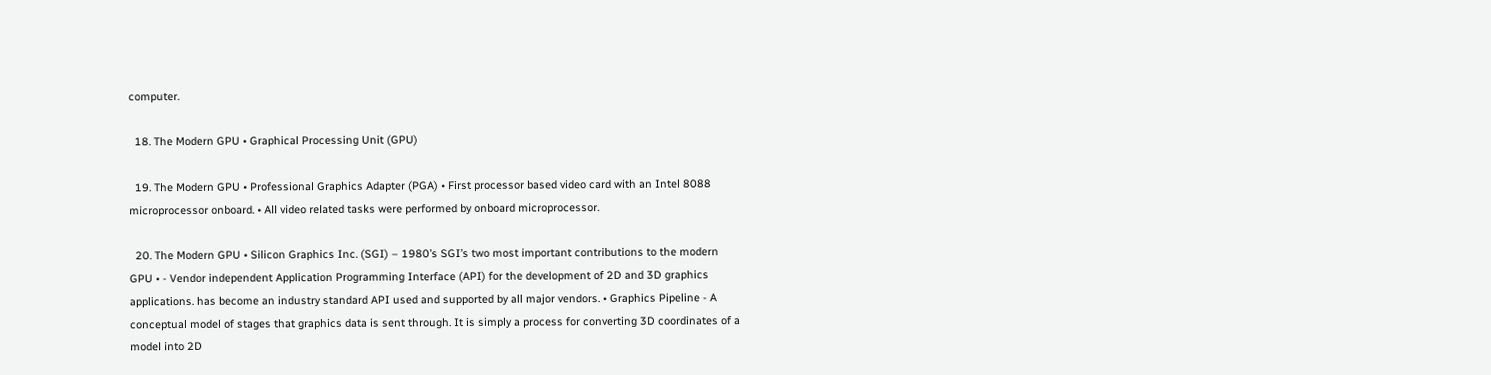computer.

  18. The Modern GPU • Graphical Processing Unit (GPU)

  19. The Modern GPU • Professional Graphics Adapter (PGA) • First processor based video card with an Intel 8088 microprocessor onboard. • All video related tasks were performed by onboard microprocessor.

  20. The Modern GPU • Silicon Graphics Inc. (SGI) – 1980’s SGI’s two most important contributions to the modern GPU • - Vendor independent Application Programming Interface (API) for the development of 2D and 3D graphics applications. has become an industry standard API used and supported by all major vendors. • Graphics Pipeline - A conceptual model of stages that graphics data is sent through. It is simply a process for converting 3D coordinates of a model into 2D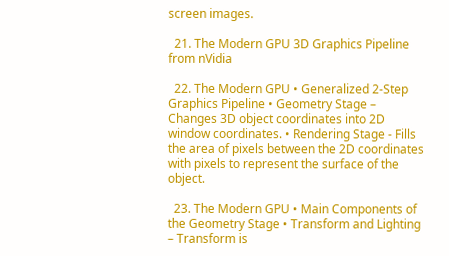screen images.

  21. The Modern GPU 3D Graphics Pipeline from nVidia

  22. The Modern GPU • Generalized 2-Step Graphics Pipeline • Geometry Stage – Changes 3D object coordinates into 2D window coordinates. • Rendering Stage - Fills the area of pixels between the 2D coordinates with pixels to represent the surface of the object.

  23. The Modern GPU • Main Components of the Geometry Stage • Transform and Lighting – Transform is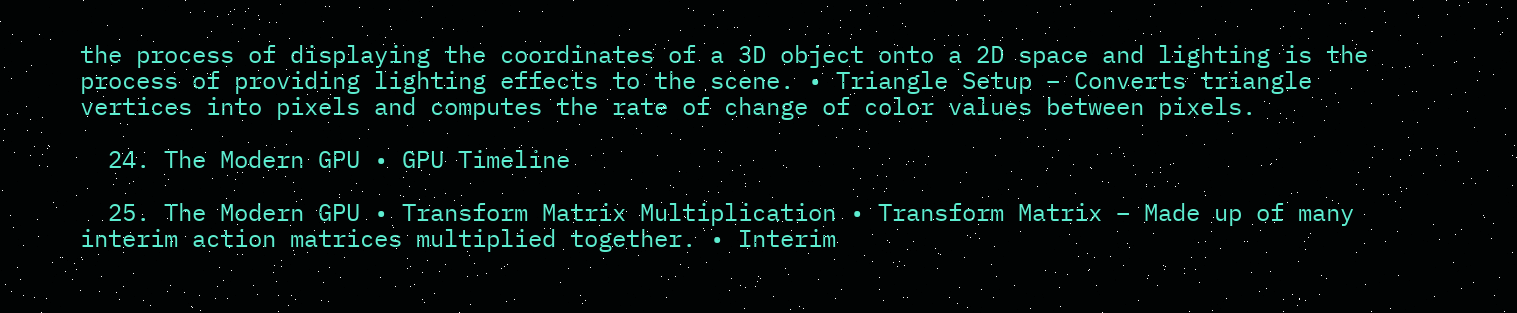the process of displaying the coordinates of a 3D object onto a 2D space and lighting is the process of providing lighting effects to the scene. • Triangle Setup – Converts triangle vertices into pixels and computes the rate of change of color values between pixels.

  24. The Modern GPU • GPU Timeline

  25. The Modern GPU • Transform Matrix Multiplication • Transform Matrix – Made up of many interim action matrices multiplied together. • Interim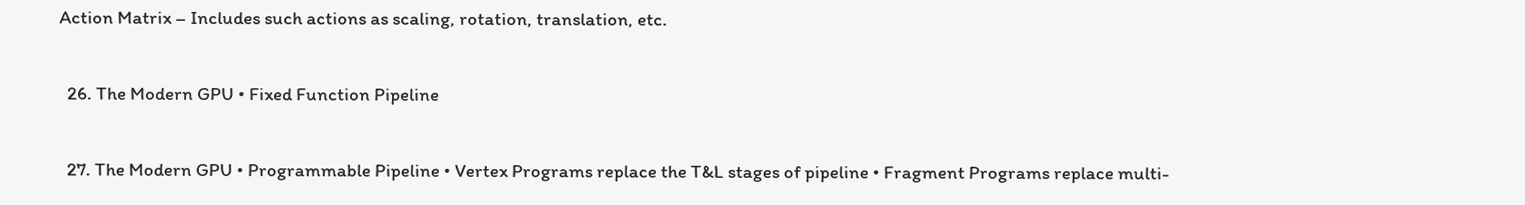Action Matrix – Includes such actions as scaling, rotation, translation, etc.

  26. The Modern GPU • Fixed Function Pipeline

  27. The Modern GPU • Programmable Pipeline • Vertex Programs replace the T&L stages of pipeline • Fragment Programs replace multi-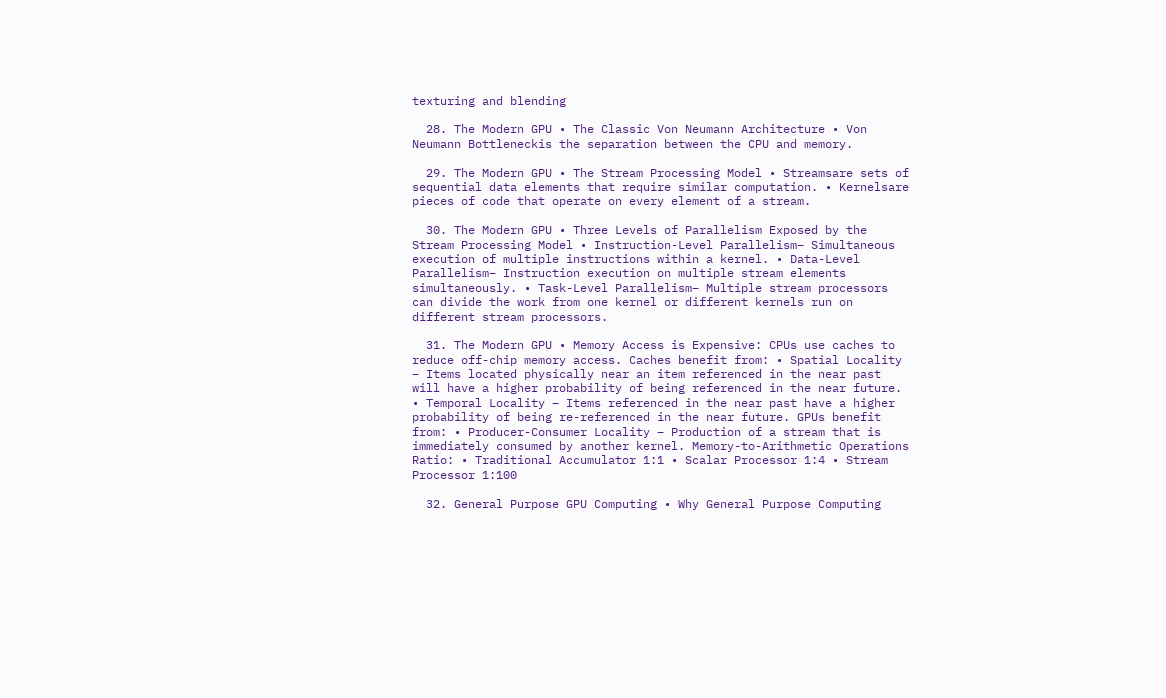texturing and blending

  28. The Modern GPU • The Classic Von Neumann Architecture • Von Neumann Bottleneckis the separation between the CPU and memory.

  29. The Modern GPU • The Stream Processing Model • Streamsare sets of sequential data elements that require similar computation. • Kernelsare pieces of code that operate on every element of a stream.

  30. The Modern GPU • Three Levels of Parallelism Exposed by the Stream Processing Model • Instruction-Level Parallelism– Simultaneous execution of multiple instructions within a kernel. • Data-Level Parallelism– Instruction execution on multiple stream elements simultaneously. • Task-Level Parallelism– Multiple stream processors can divide the work from one kernel or different kernels run on different stream processors.

  31. The Modern GPU • Memory Access is Expensive: CPUs use caches to reduce off-chip memory access. Caches benefit from: • Spatial Locality – Items located physically near an item referenced in the near past will have a higher probability of being referenced in the near future. • Temporal Locality – Items referenced in the near past have a higher probability of being re-referenced in the near future. GPUs benefit from: • Producer-Consumer Locality – Production of a stream that is immediately consumed by another kernel. Memory-to-Arithmetic Operations Ratio: • Traditional Accumulator 1:1 • Scalar Processor 1:4 • Stream Processor 1:100

  32. General Purpose GPU Computing • Why General Purpose Computing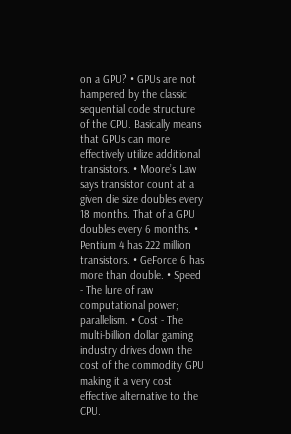on a GPU? • GPUs are not hampered by the classic sequential code structure of the CPU. Basically means that GPUs can more effectively utilize additional transistors. • Moore’s Law says transistor count at a given die size doubles every 18 months. That of a GPU doubles every 6 months. • Pentium 4 has 222 million transistors. • GeForce 6 has more than double. • Speed - The lure of raw computational power; parallelism. • Cost - The multi-billion dollar gaming industry drives down the cost of the commodity GPU making it a very cost effective alternative to the CPU.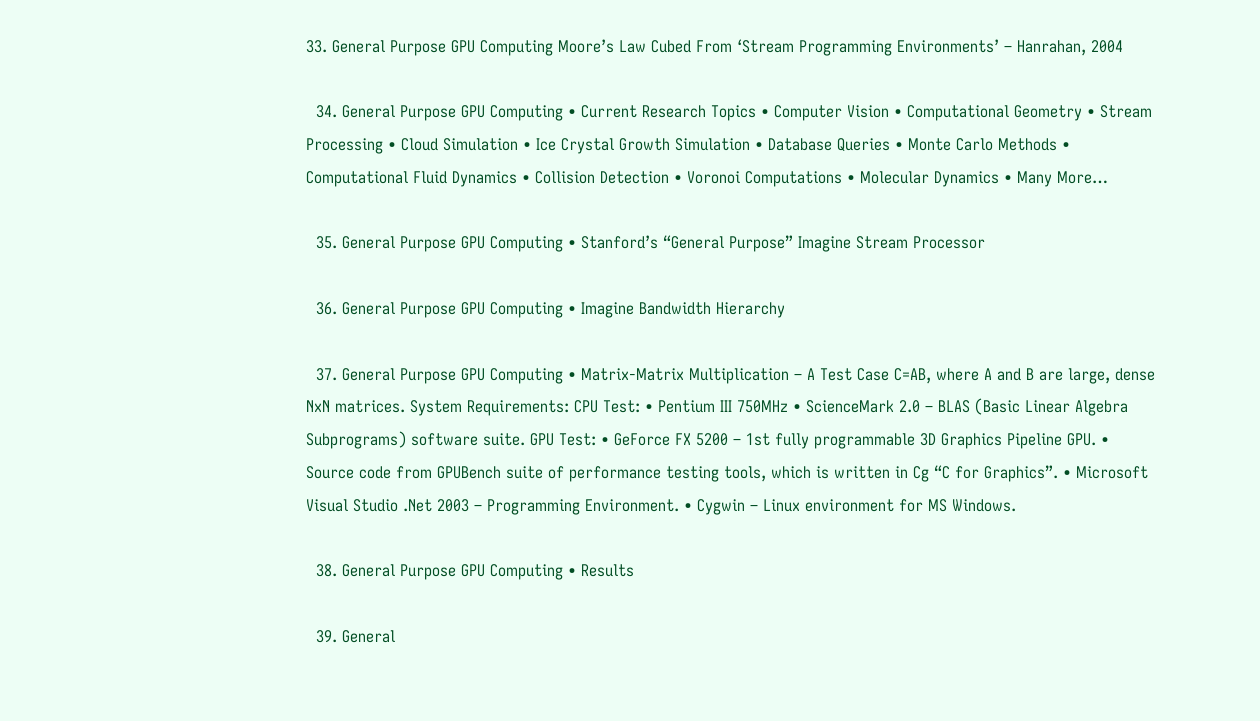33. General Purpose GPU Computing Moore’s Law Cubed From ‘Stream Programming Environments’ – Hanrahan, 2004

  34. General Purpose GPU Computing • Current Research Topics • Computer Vision • Computational Geometry • Stream Processing • Cloud Simulation • Ice Crystal Growth Simulation • Database Queries • Monte Carlo Methods • Computational Fluid Dynamics • Collision Detection • Voronoi Computations • Molecular Dynamics • Many More…

  35. General Purpose GPU Computing • Stanford’s “General Purpose” Imagine Stream Processor

  36. General Purpose GPU Computing • Imagine Bandwidth Hierarchy

  37. General Purpose GPU Computing • Matrix-Matrix Multiplication – A Test Case C=AB, where A and B are large, dense NxN matrices. System Requirements: CPU Test: • Pentium III 750MHz • ScienceMark 2.0 – BLAS (Basic Linear Algebra Subprograms) software suite. GPU Test: • GeForce FX 5200 – 1st fully programmable 3D Graphics Pipeline GPU. • Source code from GPUBench suite of performance testing tools, which is written in Cg “C for Graphics”. • Microsoft Visual Studio .Net 2003 – Programming Environment. • Cygwin – Linux environment for MS Windows.

  38. General Purpose GPU Computing • Results

  39. General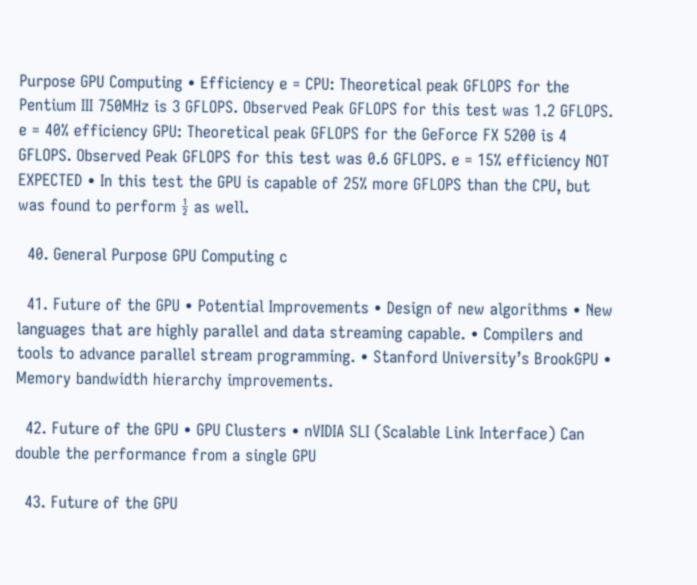Purpose GPU Computing • Efficiency e = CPU: Theoretical peak GFLOPS for the Pentium III 750MHz is 3 GFLOPS. Observed Peak GFLOPS for this test was 1.2 GFLOPS. e = 40% efficiency GPU: Theoretical peak GFLOPS for the GeForce FX 5200 is 4 GFLOPS. Observed Peak GFLOPS for this test was 0.6 GFLOPS. e = 15% efficiency NOT EXPECTED • In this test the GPU is capable of 25% more GFLOPS than the CPU, but was found to perform ½ as well.

  40. General Purpose GPU Computing c

  41. Future of the GPU • Potential Improvements • Design of new algorithms • New languages that are highly parallel and data streaming capable. • Compilers and tools to advance parallel stream programming. • Stanford University’s BrookGPU • Memory bandwidth hierarchy improvements.

  42. Future of the GPU • GPU Clusters • nVIDIA SLI (Scalable Link Interface) Can double the performance from a single GPU

  43. Future of the GPU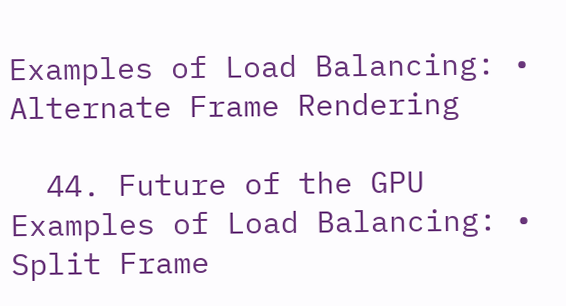Examples of Load Balancing: • Alternate Frame Rendering

  44. Future of the GPU Examples of Load Balancing: • Split Frame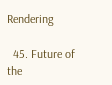Rendering

  45. Future of the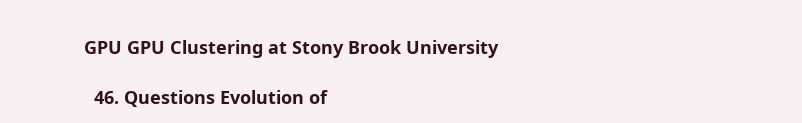GPU GPU Clustering at Stony Brook University

  46. Questions Evolution of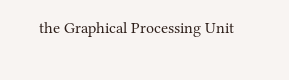the Graphical Processing Unit